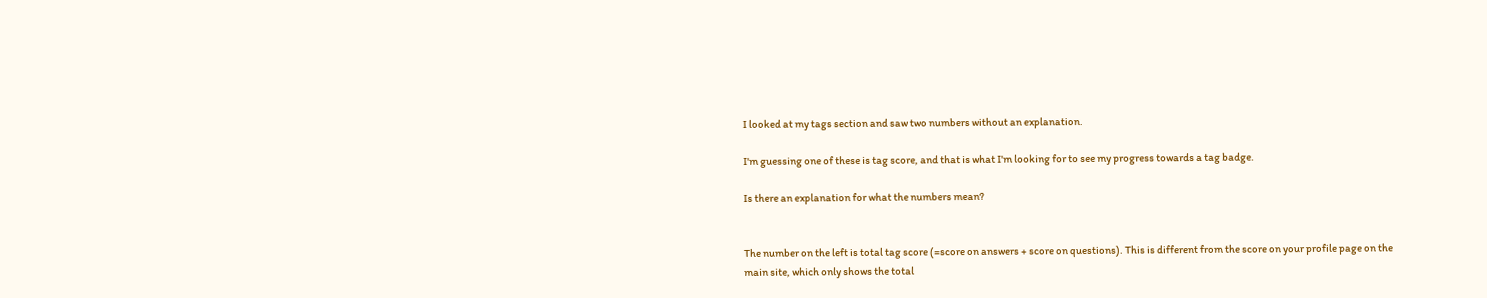I looked at my tags section and saw two numbers without an explanation.

I'm guessing one of these is tag score, and that is what I'm looking for to see my progress towards a tag badge.

Is there an explanation for what the numbers mean?


The number on the left is total tag score (=score on answers + score on questions). This is different from the score on your profile page on the main site, which only shows the total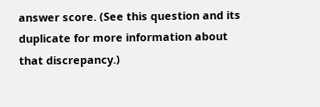answer score. (See this question and its duplicate for more information about that discrepancy.)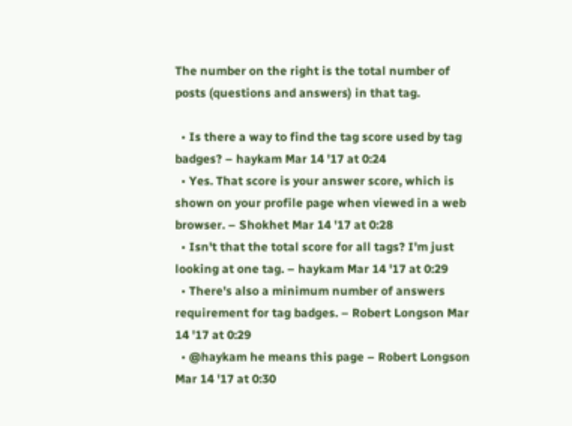The number on the right is the total number of posts (questions and answers) in that tag.

  • Is there a way to find the tag score used by tag badges? – haykam Mar 14 '17 at 0:24
  • Yes. That score is your answer score, which is shown on your profile page when viewed in a web browser. – Shokhet Mar 14 '17 at 0:28
  • Isn't that the total score for all tags? I'm just looking at one tag. – haykam Mar 14 '17 at 0:29
  • There's also a minimum number of answers requirement for tag badges. – Robert Longson Mar 14 '17 at 0:29
  • @haykam he means this page – Robert Longson Mar 14 '17 at 0:30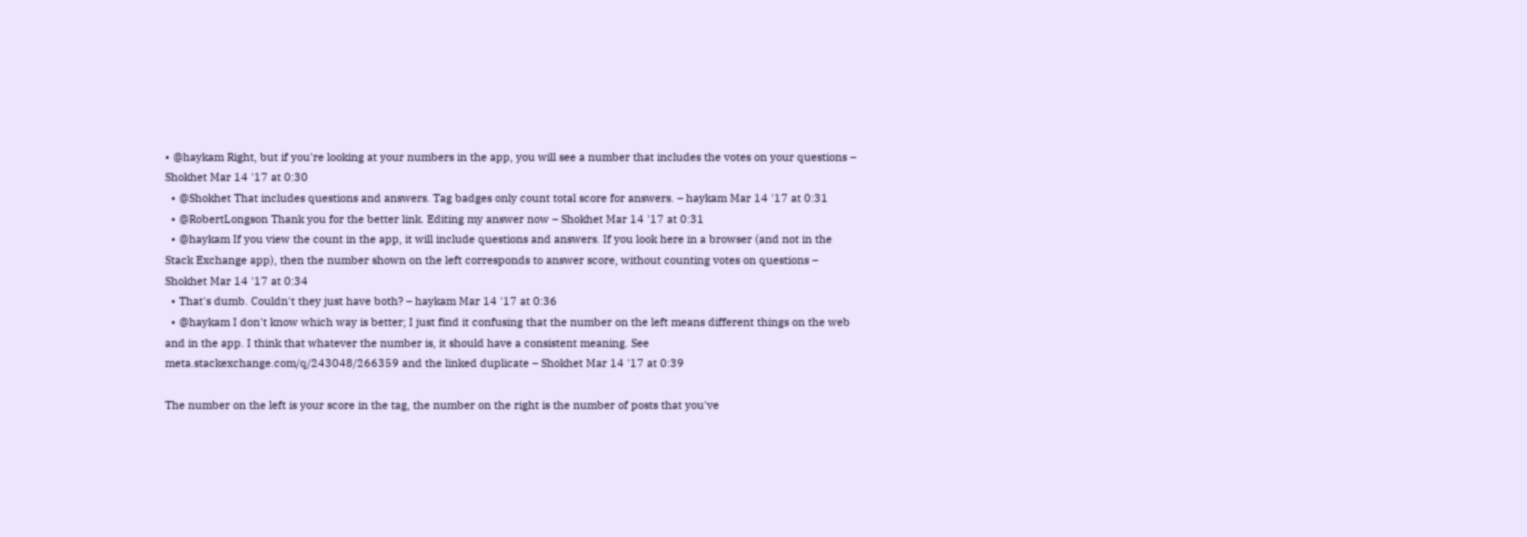• @haykam Right, but if you're looking at your numbers in the app, you will see a number that includes the votes on your questions – Shokhet Mar 14 '17 at 0:30
  • @Shokhet That includes questions and answers. Tag badges only count total score for answers. – haykam Mar 14 '17 at 0:31
  • @RobertLongson Thank you for the better link. Editing my answer now – Shokhet Mar 14 '17 at 0:31
  • @haykam If you view the count in the app, it will include questions and answers. If you look here in a browser (and not in the Stack Exchange app), then the number shown on the left corresponds to answer score, without counting votes on questions – Shokhet Mar 14 '17 at 0:34
  • That's dumb. Couldn't they just have both? – haykam Mar 14 '17 at 0:36
  • @haykam I don't know which way is better; I just find it confusing that the number on the left means different things on the web and in the app. I think that whatever the number is, it should have a consistent meaning. See meta.stackexchange.com/q/243048/266359 and the linked duplicate – Shokhet Mar 14 '17 at 0:39

The number on the left is your score in the tag, the number on the right is the number of posts that you've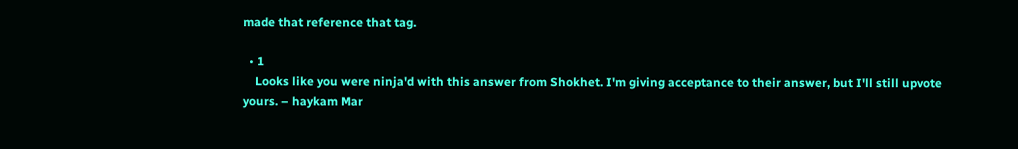made that reference that tag.

  • 1
    Looks like you were ninja'd with this answer from Shokhet. I'm giving acceptance to their answer, but I'll still upvote yours. – haykam Mar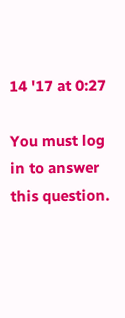14 '17 at 0:27

You must log in to answer this question.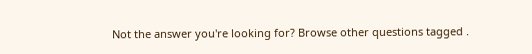Not the answer you're looking for? Browse other questions tagged .